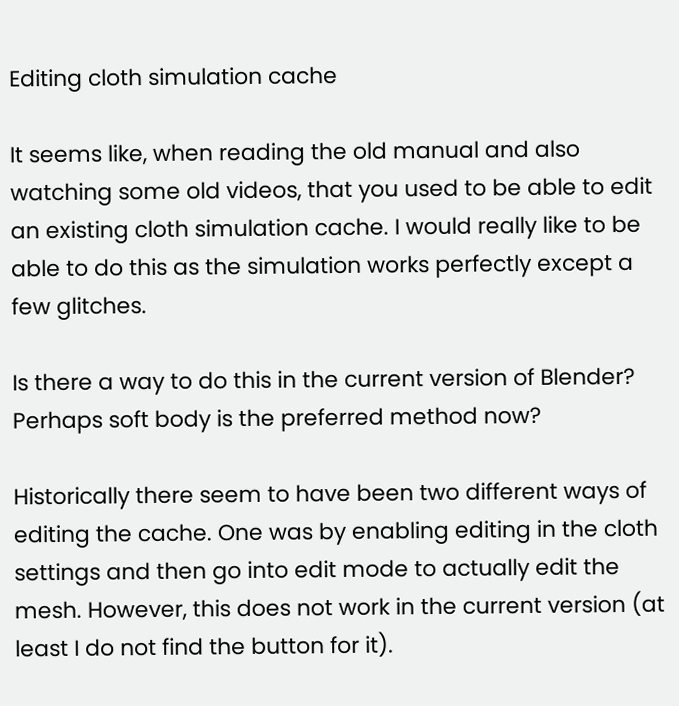Editing cloth simulation cache

It seems like, when reading the old manual and also watching some old videos, that you used to be able to edit an existing cloth simulation cache. I would really like to be able to do this as the simulation works perfectly except a few glitches.

Is there a way to do this in the current version of Blender? Perhaps soft body is the preferred method now?

Historically there seem to have been two different ways of editing the cache. One was by enabling editing in the cloth settings and then go into edit mode to actually edit the mesh. However, this does not work in the current version (at least I do not find the button for it).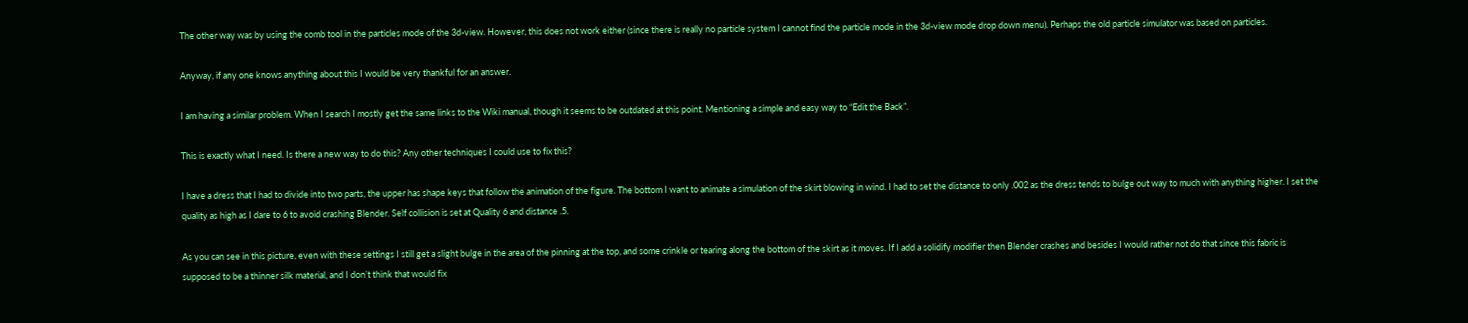The other way was by using the comb tool in the particles mode of the 3d-view. However, this does not work either (since there is really no particle system I cannot find the particle mode in the 3d-view mode drop down menu). Perhaps the old particle simulator was based on particles.

Anyway, if any one knows anything about this I would be very thankful for an answer.

I am having a similar problem. When I search I mostly get the same links to the Wiki manual, though it seems to be outdated at this point. Mentioning a simple and easy way to “Edit the Back”.

This is exactly what I need. Is there a new way to do this? Any other techniques I could use to fix this?

I have a dress that I had to divide into two parts, the upper has shape keys that follow the animation of the figure. The bottom I want to animate a simulation of the skirt blowing in wind. I had to set the distance to only .002 as the dress tends to bulge out way to much with anything higher. I set the quality as high as I dare to 6 to avoid crashing Blender. Self collision is set at Quality 6 and distance .5.

As you can see in this picture, even with these settings I still get a slight bulge in the area of the pinning at the top, and some crinkle or tearing along the bottom of the skirt as it moves. If I add a solidify modifier then Blender crashes and besides I would rather not do that since this fabric is supposed to be a thinner silk material, and I don’t think that would fix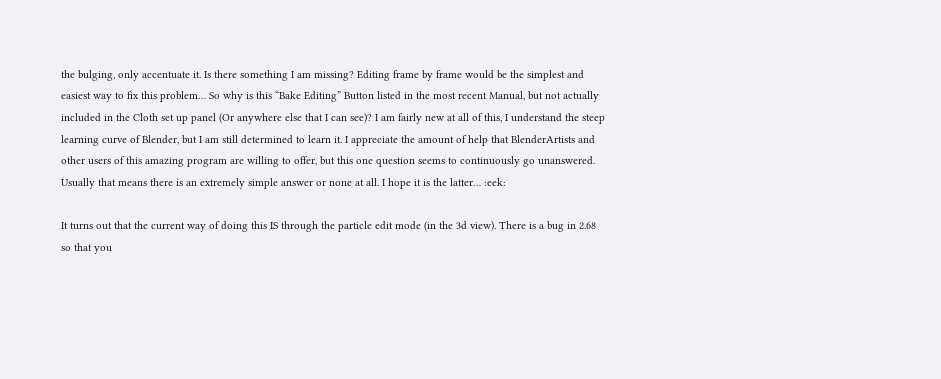the bulging, only accentuate it. Is there something I am missing? Editing frame by frame would be the simplest and easiest way to fix this problem… So why is this “Bake Editing” Button listed in the most recent Manual, but not actually included in the Cloth set up panel (Or anywhere else that I can see)? I am fairly new at all of this, I understand the steep learning curve of Blender, but I am still determined to learn it. I appreciate the amount of help that BlenderArtists and other users of this amazing program are willing to offer, but this one question seems to continuously go unanswered. Usually that means there is an extremely simple answer or none at all. I hope it is the latter… :eek:

It turns out that the current way of doing this IS through the particle edit mode (in the 3d view). There is a bug in 2.68 so that you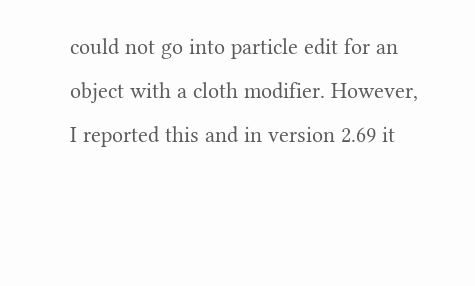could not go into particle edit for an object with a cloth modifier. However, I reported this and in version 2.69 it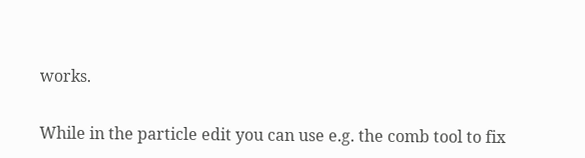works.

While in the particle edit you can use e.g. the comb tool to fix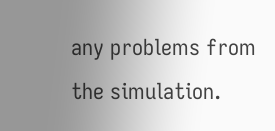any problems from the simulation.